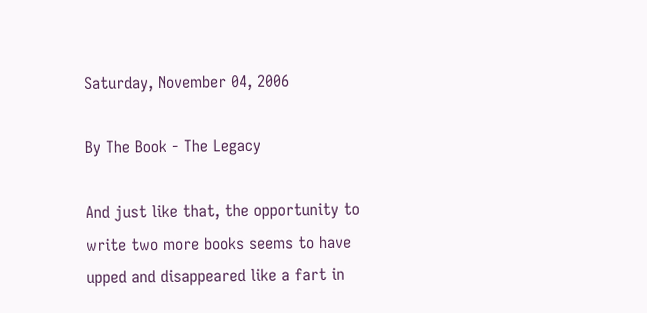Saturday, November 04, 2006

By The Book - The Legacy

And just like that, the opportunity to write two more books seems to have upped and disappeared like a fart in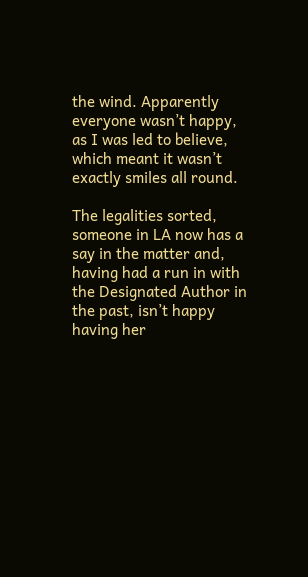the wind. Apparently everyone wasn’t happy, as I was led to believe, which meant it wasn’t exactly smiles all round.

The legalities sorted, someone in LA now has a say in the matter and, having had a run in with the Designated Author in the past, isn’t happy having her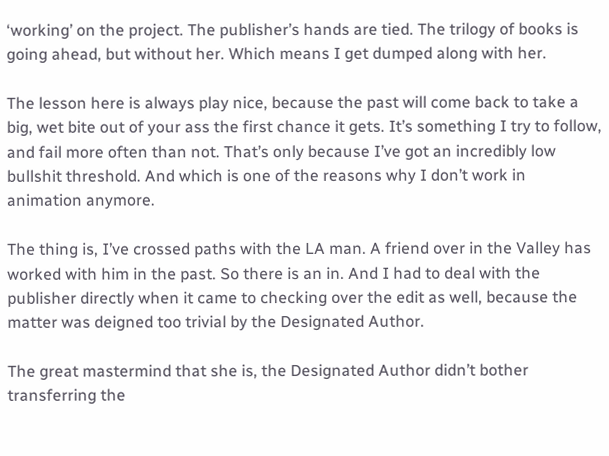‘working’ on the project. The publisher’s hands are tied. The trilogy of books is going ahead, but without her. Which means I get dumped along with her.

The lesson here is always play nice, because the past will come back to take a big, wet bite out of your ass the first chance it gets. It’s something I try to follow, and fail more often than not. That’s only because I’ve got an incredibly low bullshit threshold. And which is one of the reasons why I don’t work in animation anymore.

The thing is, I’ve crossed paths with the LA man. A friend over in the Valley has worked with him in the past. So there is an in. And I had to deal with the publisher directly when it came to checking over the edit as well, because the matter was deigned too trivial by the Designated Author.

The great mastermind that she is, the Designated Author didn’t bother transferring the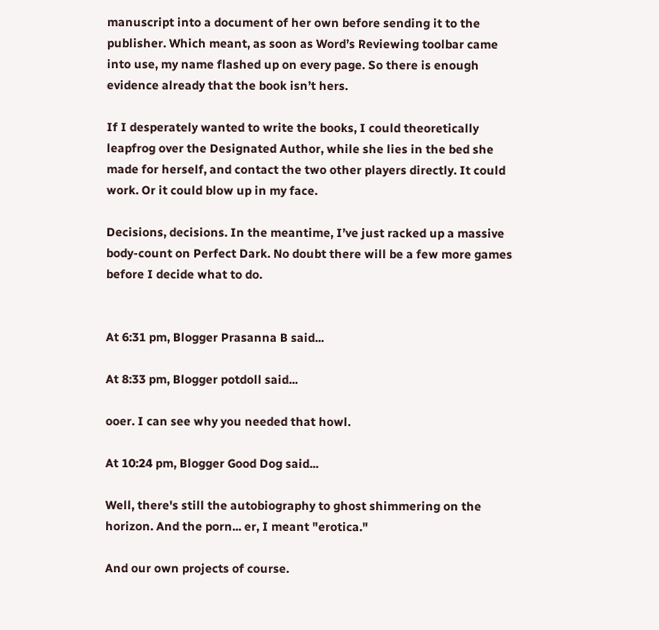manuscript into a document of her own before sending it to the publisher. Which meant, as soon as Word’s Reviewing toolbar came into use, my name flashed up on every page. So there is enough evidence already that the book isn’t hers.

If I desperately wanted to write the books, I could theoretically leapfrog over the Designated Author, while she lies in the bed she made for herself, and contact the two other players directly. It could work. Or it could blow up in my face.

Decisions, decisions. In the meantime, I’ve just racked up a massive body-count on Perfect Dark. No doubt there will be a few more games before I decide what to do.


At 6:31 pm, Blogger Prasanna B said...

At 8:33 pm, Blogger potdoll said...

ooer. I can see why you needed that howl.

At 10:24 pm, Blogger Good Dog said...

Well, there's still the autobiography to ghost shimmering on the horizon. And the porn... er, I meant "erotica."

And our own projects of course.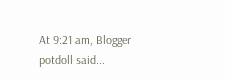At 9:21 am, Blogger potdoll said...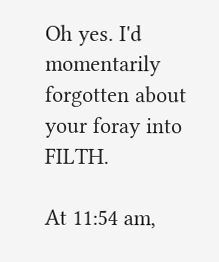Oh yes. I'd momentarily forgotten about your foray into FILTH.

At 11:54 am,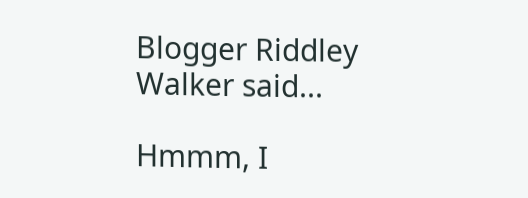Blogger Riddley Walker said...

Hmmm, I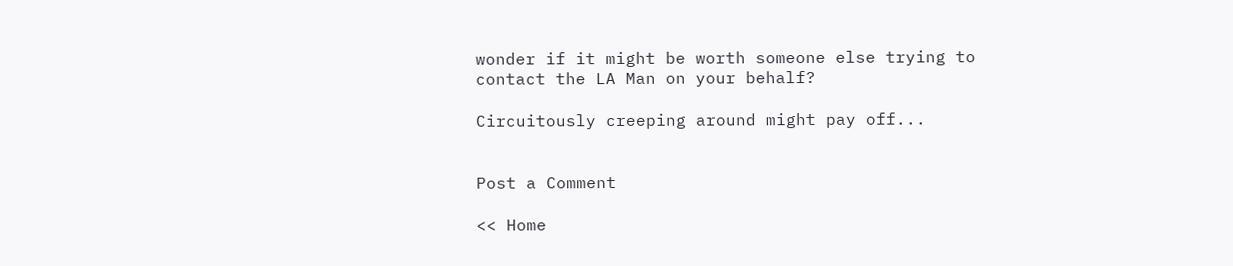wonder if it might be worth someone else trying to contact the LA Man on your behalf?

Circuitously creeping around might pay off...


Post a Comment

<< Home